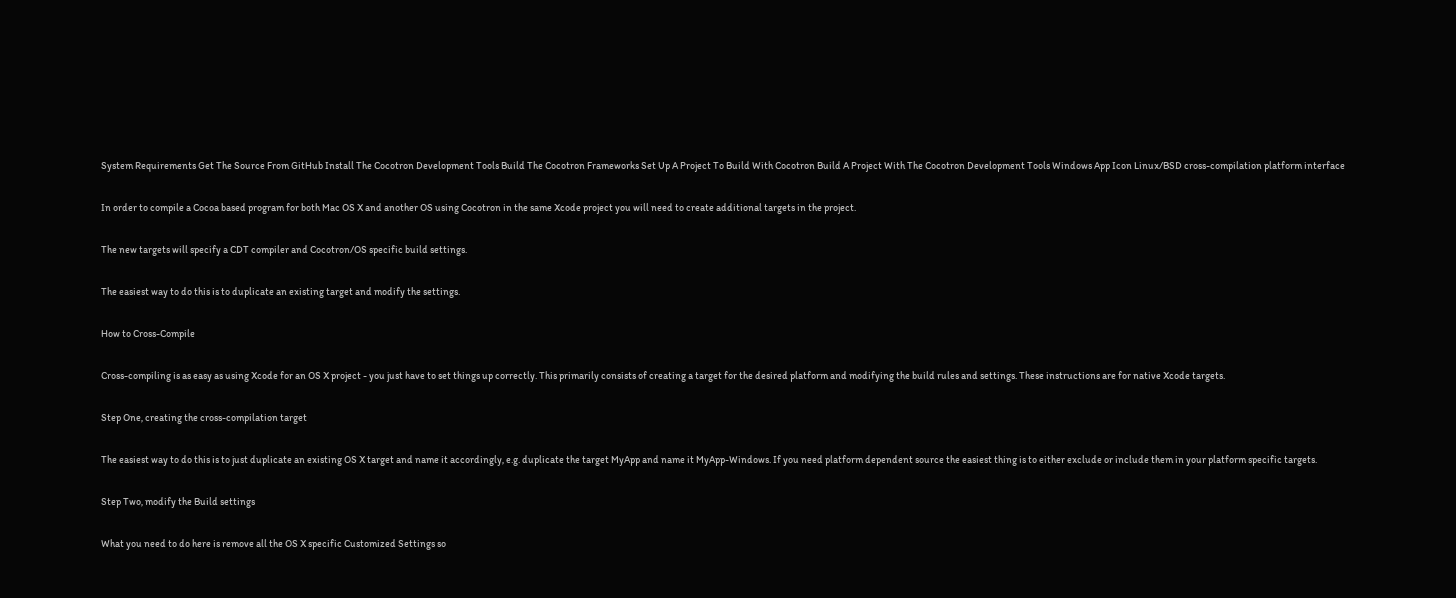System Requirements Get The Source From GitHub Install The Cocotron Development Tools Build The Cocotron Frameworks Set Up A Project To Build With Cocotron Build A Project With The Cocotron Development Tools Windows App Icon Linux/BSD cross-compilation platform interface

In order to compile a Cocoa based program for both Mac OS X and another OS using Cocotron in the same Xcode project you will need to create additional targets in the project.

The new targets will specify a CDT compiler and Cocotron/OS specific build settings.

The easiest way to do this is to duplicate an existing target and modify the settings.

How to Cross-Compile

Cross-compiling is as easy as using Xcode for an OS X project - you just have to set things up correctly. This primarily consists of creating a target for the desired platform and modifying the build rules and settings. These instructions are for native Xcode targets.

Step One, creating the cross-compilation target

The easiest way to do this is to just duplicate an existing OS X target and name it accordingly, e.g. duplicate the target MyApp and name it MyApp-Windows. If you need platform dependent source the easiest thing is to either exclude or include them in your platform specific targets.

Step Two, modify the Build settings

What you need to do here is remove all the OS X specific Customized Settings so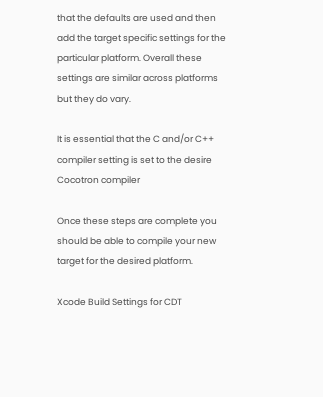that the defaults are used and then add the target specific settings for the particular platform. Overall these settings are similar across platforms but they do vary.

It is essential that the C and/or C++ compiler setting is set to the desire Cocotron compiler

Once these steps are complete you should be able to compile your new target for the desired platform.

Xcode Build Settings for CDT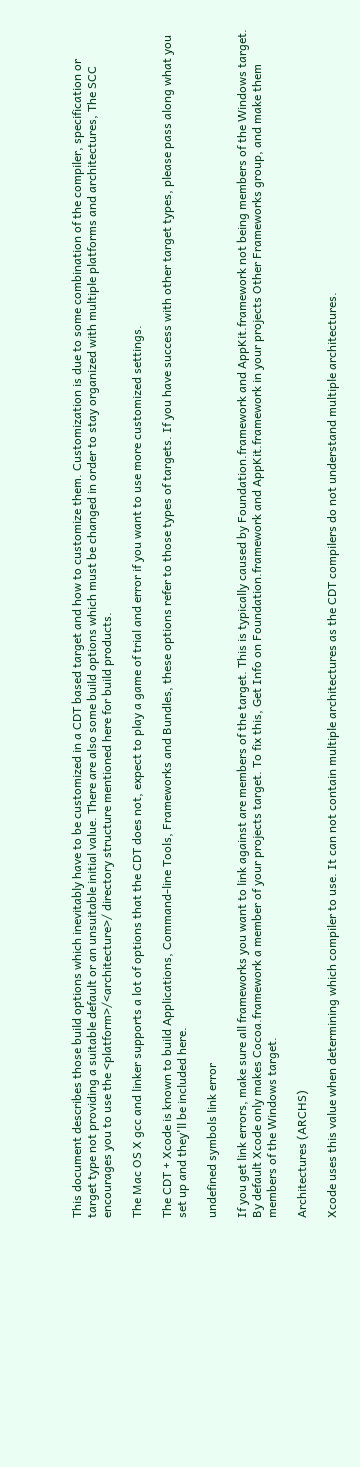This document describes those build options which inevitably have to be customized in a CDT based target and how to customize them. Customization is due to some combination of the compiler, specification or target type not providing a suitable default or an unsuitable initial value. There are also some build options which must be changed in order to stay organized with multiple platforms and architectures, The SCC encourages you to use the <platform>/<architecture>/ directory structure mentioned here for build products.

The Mac OS X gcc and linker supports a lot of options that the CDT does not, expect to play a game of trial and error if you want to use more customized settings.

The CDT + Xcode is known to build Applications, Command-line Tools, Frameworks and Bundles, these options refer to those types of targets. If you have success with other target types, please pass along what you set up and they'll be included here.

undefined symbols link error

If you get link errors, make sure all frameworks you want to link against are members of the target. This is typically caused by Foundation.framework and AppKit.framework not being members of the Windows target. By default Xcode only makes Cocoa.framework a member of your projects target. To fix this, Get Info on Foundation.framework and AppKit.framework in your projects Other Frameworks group, and make them members of the Windows target.

Architectures (ARCHS)

Xcode uses this value when determining which compiler to use. It can not contain multiple architectures as the CDT compilers do not understand multiple architectures.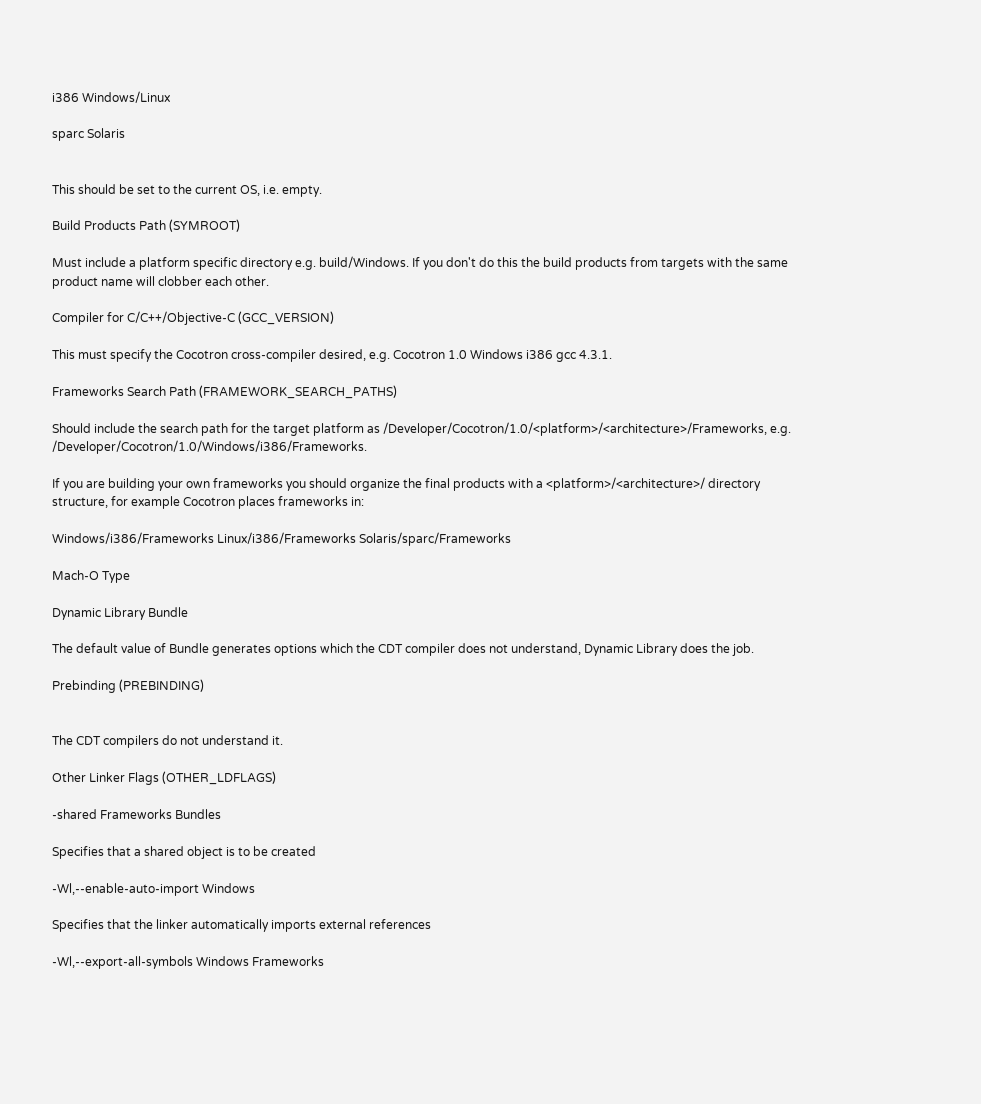i386 Windows/Linux

sparc Solaris


This should be set to the current OS, i.e. empty.

Build Products Path (SYMROOT)

Must include a platform specific directory e.g. build/Windows. If you don't do this the build products from targets with the same product name will clobber each other.

Compiler for C/C++/Objective-C (GCC_VERSION)

This must specify the Cocotron cross-compiler desired, e.g. Cocotron 1.0 Windows i386 gcc 4.3.1.

Frameworks Search Path (FRAMEWORK_SEARCH_PATHS)

Should include the search path for the target platform as /Developer/Cocotron/1.0/<platform>/<architecture>/Frameworks, e.g. /Developer/Cocotron/1.0/Windows/i386/Frameworks.

If you are building your own frameworks you should organize the final products with a <platform>/<architecture>/ directory structure, for example Cocotron places frameworks in:

Windows/i386/Frameworks Linux/i386/Frameworks Solaris/sparc/Frameworks

Mach-O Type

Dynamic Library Bundle

The default value of Bundle generates options which the CDT compiler does not understand, Dynamic Library does the job.

Prebinding (PREBINDING)


The CDT compilers do not understand it.

Other Linker Flags (OTHER_LDFLAGS)

-shared Frameworks Bundles

Specifies that a shared object is to be created

-Wl,--enable-auto-import Windows

Specifies that the linker automatically imports external references

-Wl,--export-all-symbols Windows Frameworks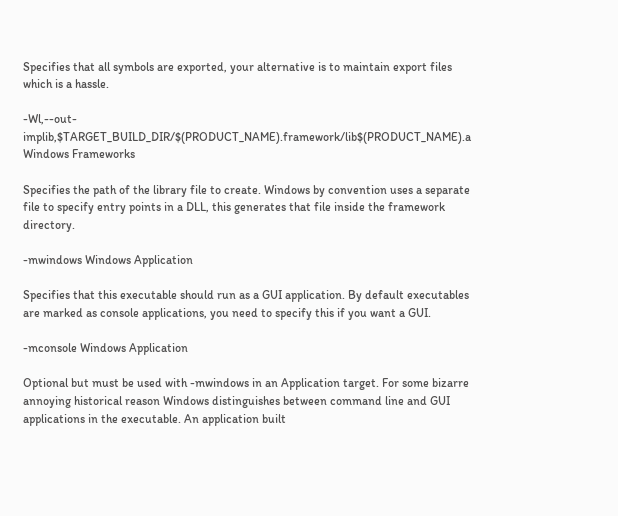Specifies that all symbols are exported, your alternative is to maintain export files which is a hassle.

-Wl,--out-implib,$TARGET_BUILD_DIR/$(PRODUCT_NAME).framework/lib$(PRODUCT_NAME).a Windows Frameworks

Specifies the path of the library file to create. Windows by convention uses a separate file to specify entry points in a DLL, this generates that file inside the framework directory.

-mwindows Windows Application

Specifies that this executable should run as a GUI application. By default executables are marked as console applications, you need to specify this if you want a GUI.

-mconsole Windows Application

Optional but must be used with -mwindows in an Application target. For some bizarre annoying historical reason Windows distinguishes between command line and GUI applications in the executable. An application built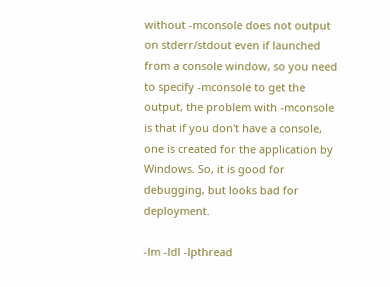without -mconsole does not output on stderr/stdout even if launched from a console window, so you need to specify -mconsole to get the output, the problem with -mconsole is that if you don't have a console, one is created for the application by Windows. So, it is good for debugging, but looks bad for deployment.

-lm -ldl -lpthread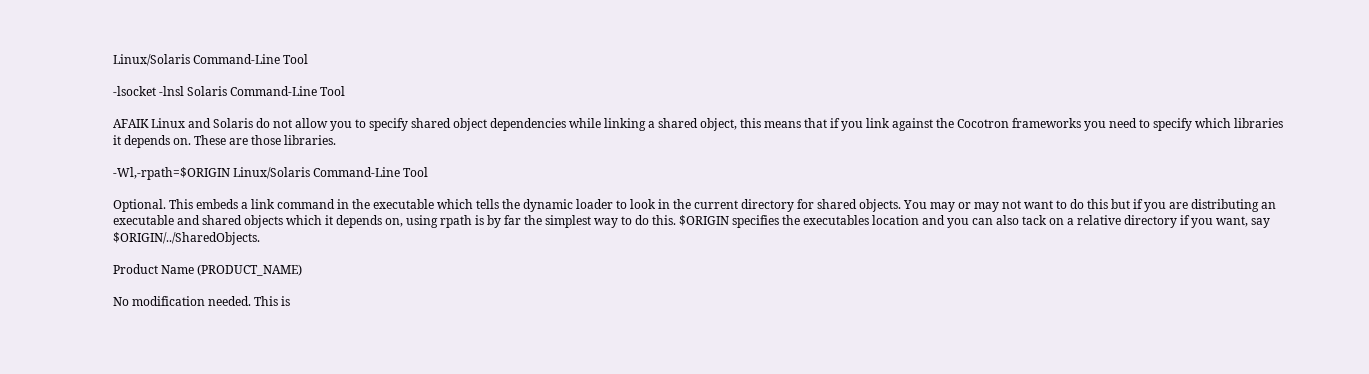Linux/Solaris Command-Line Tool

-lsocket -lnsl Solaris Command-Line Tool

AFAIK Linux and Solaris do not allow you to specify shared object dependencies while linking a shared object, this means that if you link against the Cocotron frameworks you need to specify which libraries it depends on. These are those libraries.

-Wl,-rpath=$ORIGIN Linux/Solaris Command-Line Tool

Optional. This embeds a link command in the executable which tells the dynamic loader to look in the current directory for shared objects. You may or may not want to do this but if you are distributing an executable and shared objects which it depends on, using rpath is by far the simplest way to do this. $ORIGIN specifies the executables location and you can also tack on a relative directory if you want, say $ORIGIN/../SharedObjects.

Product Name (PRODUCT_NAME)

No modification needed. This is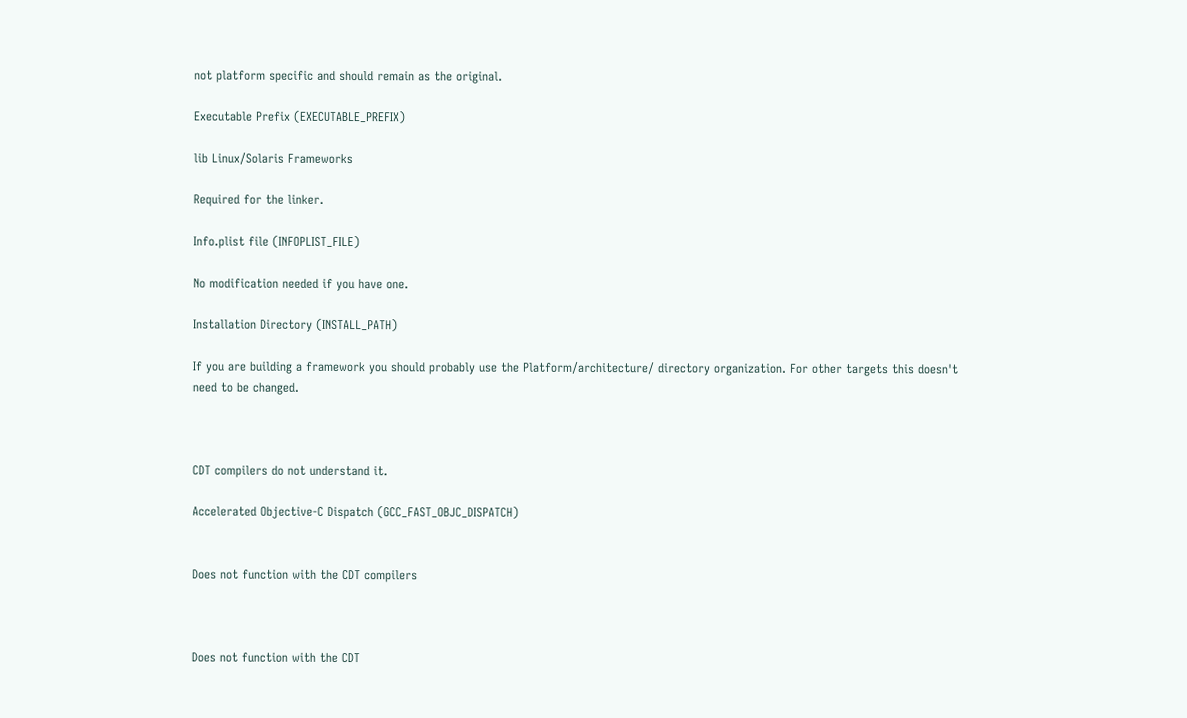not platform specific and should remain as the original.

Executable Prefix (EXECUTABLE_PREFIX)

lib Linux/Solaris Frameworks

Required for the linker.

Info.plist file (INFOPLIST_FILE)

No modification needed if you have one.

Installation Directory (INSTALL_PATH)

If you are building a framework you should probably use the Platform/architecture/ directory organization. For other targets this doesn't need to be changed.



CDT compilers do not understand it.

Accelerated Objective-C Dispatch (GCC_FAST_OBJC_DISPATCH)


Does not function with the CDT compilers



Does not function with the CDT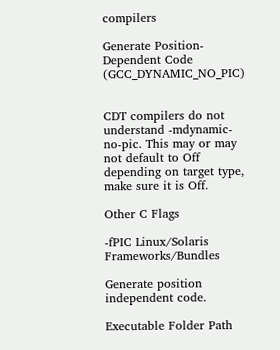compilers

Generate Position-Dependent Code (GCC_DYNAMIC_NO_PIC)


CDT compilers do not understand -mdynamic-no-pic. This may or may not default to Off depending on target type, make sure it is Off.

Other C Flags

-fPIC Linux/Solaris Frameworks/Bundles

Generate position independent code.

Executable Folder Path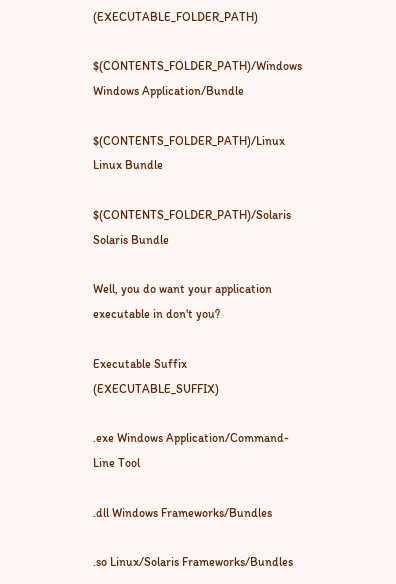(EXECUTABLE_FOLDER_PATH)

$(CONTENTS_FOLDER_PATH)/Windows Windows Application/Bundle

$(CONTENTS_FOLDER_PATH)/Linux Linux Bundle

$(CONTENTS_FOLDER_PATH)/Solaris Solaris Bundle

Well, you do want your application executable in don't you?

Executable Suffix (EXECUTABLE_SUFFIX)

.exe Windows Application/Command-Line Tool

.dll Windows Frameworks/Bundles

.so Linux/Solaris Frameworks/Bundles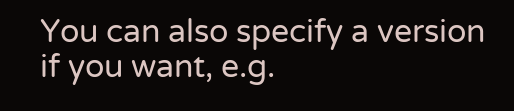You can also specify a version if you want, e.g.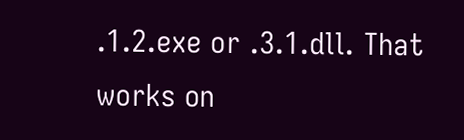.1.2.exe or .3.1.dll. That works on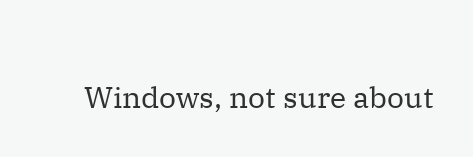Windows, not sure about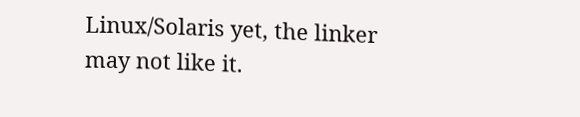Linux/Solaris yet, the linker may not like it.